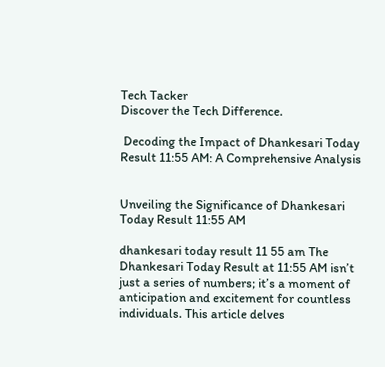Tech Tacker
Discover the Tech Difference.

 Decoding the Impact of Dhankesari Today Result 11:55 AM: A Comprehensive Analysis


Unveiling the Significance of Dhankesari Today Result 11:55 AM

dhankesari today result 11 55 am The Dhankesari Today Result at 11:55 AM isn’t just a series of numbers; it’s a moment of anticipation and excitement for countless individuals. This article delves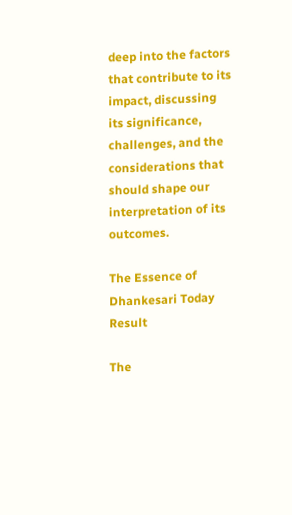deep into the factors that contribute to its impact, discussing its significance, challenges, and the considerations that should shape our interpretation of its outcomes.

The Essence of Dhankesari Today Result

The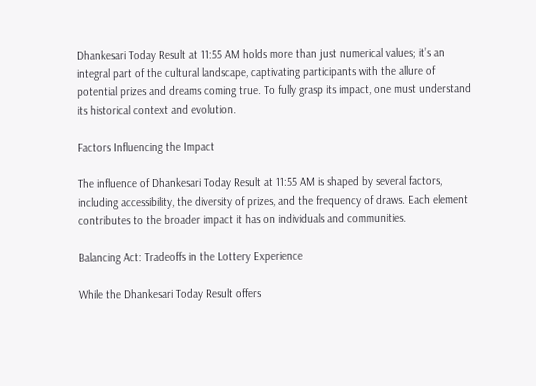Dhankesari Today Result at 11:55 AM holds more than just numerical values; it’s an integral part of the cultural landscape, captivating participants with the allure of potential prizes and dreams coming true. To fully grasp its impact, one must understand its historical context and evolution.

Factors Influencing the Impact

The influence of Dhankesari Today Result at 11:55 AM is shaped by several factors, including accessibility, the diversity of prizes, and the frequency of draws. Each element contributes to the broader impact it has on individuals and communities.

Balancing Act: Tradeoffs in the Lottery Experience

While the Dhankesari Today Result offers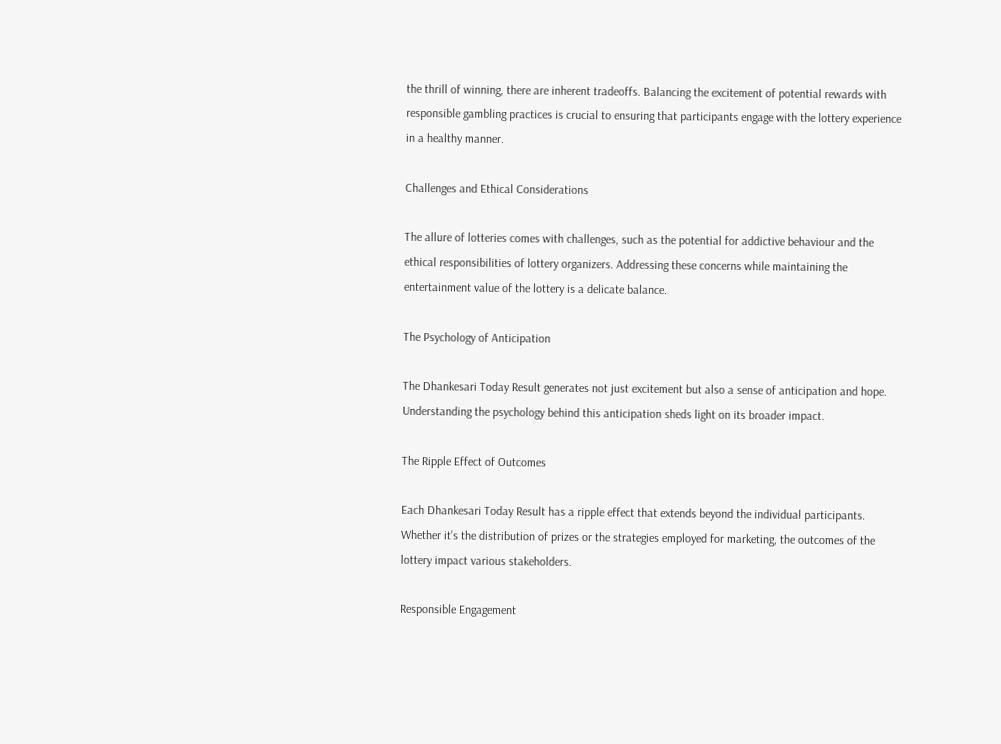the thrill of winning, there are inherent tradeoffs. Balancing the excitement of potential rewards with responsible gambling practices is crucial to ensuring that participants engage with the lottery experience in a healthy manner.

Challenges and Ethical Considerations

The allure of lotteries comes with challenges, such as the potential for addictive behaviour and the ethical responsibilities of lottery organizers. Addressing these concerns while maintaining the entertainment value of the lottery is a delicate balance.

The Psychology of Anticipation

The Dhankesari Today Result generates not just excitement but also a sense of anticipation and hope. Understanding the psychology behind this anticipation sheds light on its broader impact.

The Ripple Effect of Outcomes

Each Dhankesari Today Result has a ripple effect that extends beyond the individual participants. Whether it’s the distribution of prizes or the strategies employed for marketing, the outcomes of the lottery impact various stakeholders.

Responsible Engagement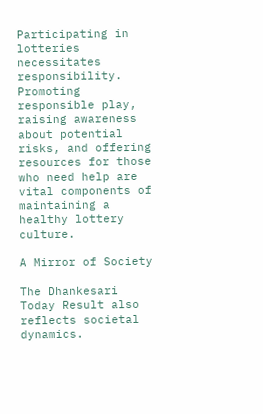Participating in lotteries necessitates responsibility. Promoting responsible play, raising awareness about potential risks, and offering resources for those who need help are vital components of maintaining a healthy lottery culture.

A Mirror of Society

The Dhankesari Today Result also reflects societal dynamics.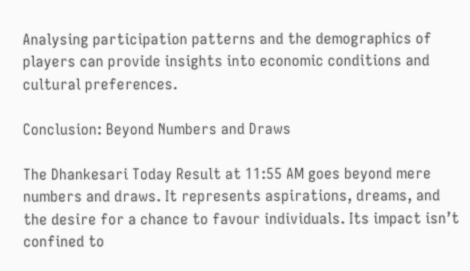Analysing participation patterns and the demographics of players can provide insights into economic conditions and cultural preferences.

Conclusion: Beyond Numbers and Draws

The Dhankesari Today Result at 11:55 AM goes beyond mere numbers and draws. It represents aspirations, dreams, and the desire for a chance to favour individuals. Its impact isn’t confined to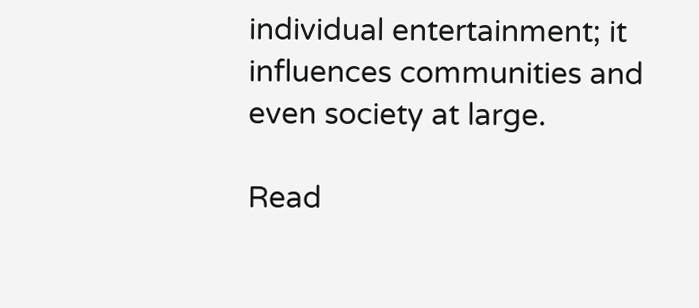individual entertainment; it influences communities and even society at large.

Read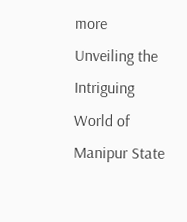more Unveiling the Intriguing World of Manipur State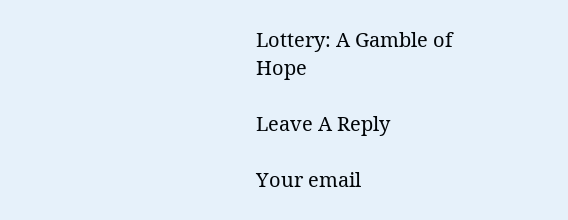Lottery: A Gamble of Hope

Leave A Reply

Your email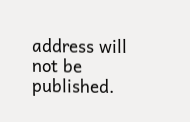address will not be published.